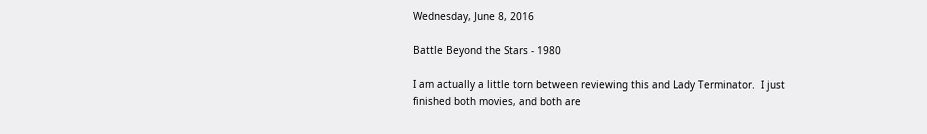Wednesday, June 8, 2016

Battle Beyond the Stars - 1980

I am actually a little torn between reviewing this and Lady Terminator.  I just finished both movies, and both are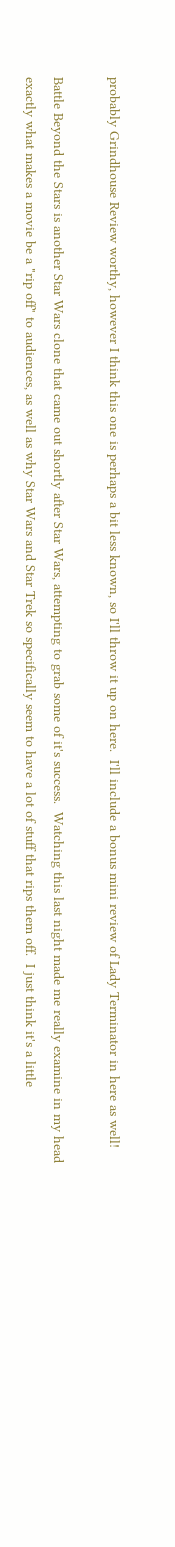probably Grindhouse Review worthy, however I think this one is perhaps a bit less known, so I'll throw it up on here.  I'll include a bonus mini review of Lady Terminator in here as well!

Battle Beyond the Stars is another Star Wars clone that came out shortly after Star Wars, attempting to grab some of it's success.  Watching this last night made me really examine in my head exactly what makes a movie be a "rip off" to audiences, as well as why Star Wars and Star Trek so specifically seem to have a lot of stuff that rips them off.  I just think it's a little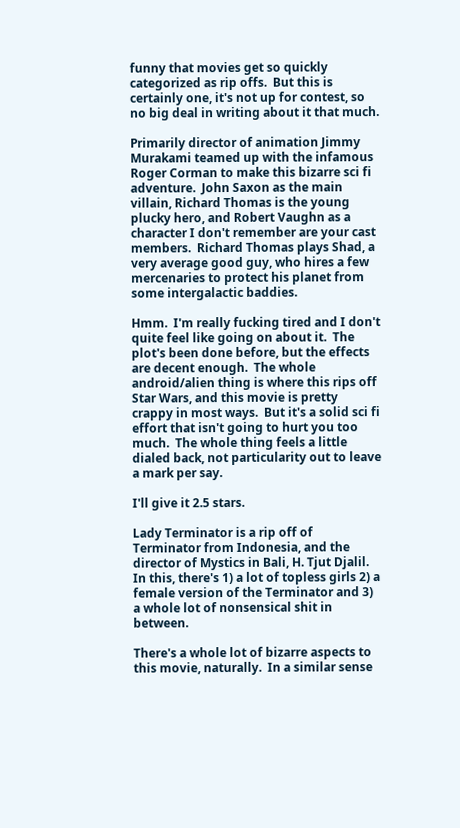funny that movies get so quickly categorized as rip offs.  But this is certainly one, it's not up for contest, so no big deal in writing about it that much.

Primarily director of animation Jimmy Murakami teamed up with the infamous Roger Corman to make this bizarre sci fi adventure.  John Saxon as the main villain, Richard Thomas is the young plucky hero, and Robert Vaughn as a character I don't remember are your cast members.  Richard Thomas plays Shad, a very average good guy, who hires a few mercenaries to protect his planet from some intergalactic baddies.

Hmm.  I'm really fucking tired and I don't quite feel like going on about it.  The plot's been done before, but the effects are decent enough.  The whole android/alien thing is where this rips off Star Wars, and this movie is pretty crappy in most ways.  But it's a solid sci fi effort that isn't going to hurt you too much.  The whole thing feels a little dialed back, not particularity out to leave a mark per say.

I'll give it 2.5 stars.

Lady Terminator is a rip off of Terminator from Indonesia, and the director of Mystics in Bali, H. Tjut Djalil.  In this, there's 1) a lot of topless girls 2) a female version of the Terminator and 3) a whole lot of nonsensical shit in between.

There's a whole lot of bizarre aspects to this movie, naturally.  In a similar sense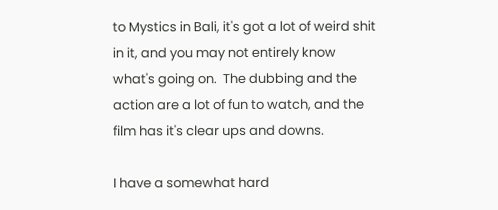to Mystics in Bali, it's got a lot of weird shit in it, and you may not entirely know what's going on.  The dubbing and the action are a lot of fun to watch, and the film has it's clear ups and downs.

I have a somewhat hard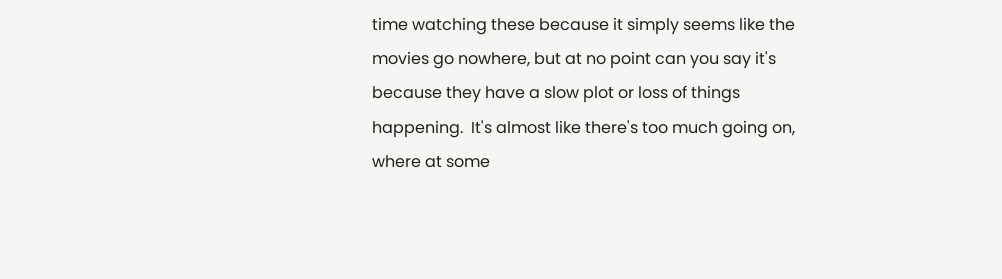time watching these because it simply seems like the movies go nowhere, but at no point can you say it's because they have a slow plot or loss of things happening.  It's almost like there's too much going on, where at some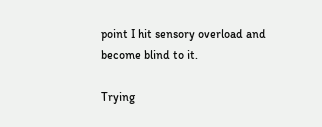point I hit sensory overload and become blind to it.

Trying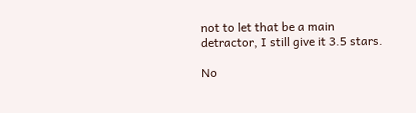not to let that be a main detractor, I still give it 3.5 stars.

No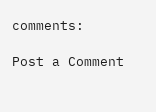comments:

Post a Comment